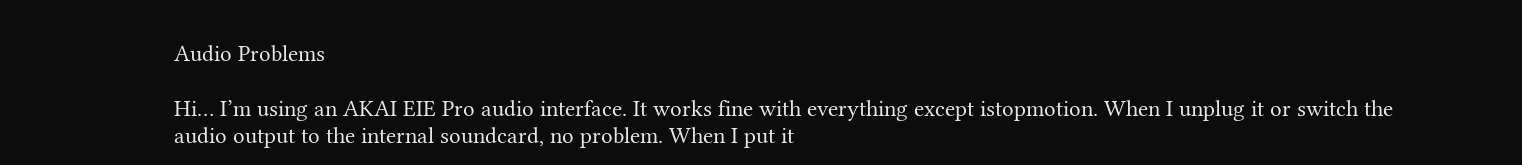Audio Problems

Hi… I’m using an AKAI EIE Pro audio interface. It works fine with everything except istopmotion. When I unplug it or switch the audio output to the internal soundcard, no problem. When I put it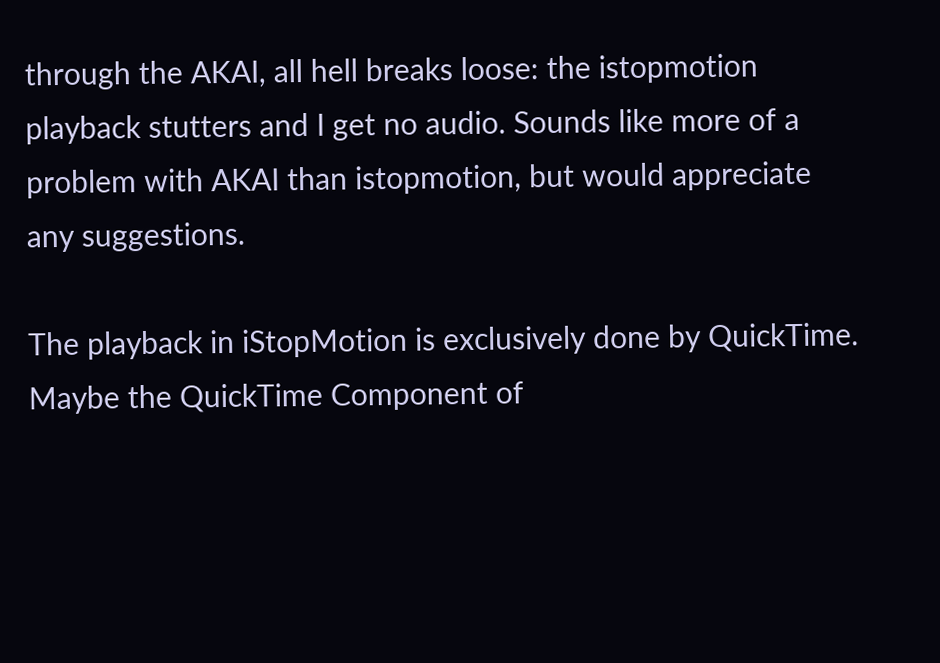through the AKAI, all hell breaks loose: the istopmotion playback stutters and I get no audio. Sounds like more of a problem with AKAI than istopmotion, but would appreciate any suggestions.

The playback in iStopMotion is exclusively done by QuickTime. Maybe the QuickTime Component of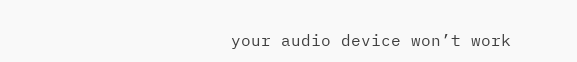your audio device won’t work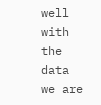well with the data we are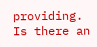providing. Is there an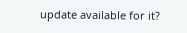update available for it?